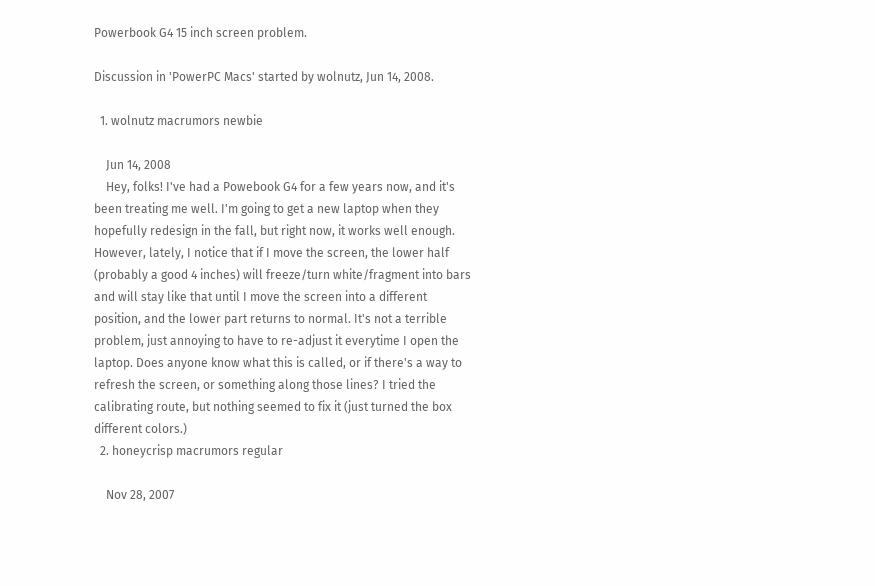Powerbook G4 15 inch screen problem.

Discussion in 'PowerPC Macs' started by wolnutz, Jun 14, 2008.

  1. wolnutz macrumors newbie

    Jun 14, 2008
    Hey, folks! I've had a Powebook G4 for a few years now, and it's been treating me well. I'm going to get a new laptop when they hopefully redesign in the fall, but right now, it works well enough. However, lately, I notice that if I move the screen, the lower half (probably a good 4 inches) will freeze/turn white/fragment into bars and will stay like that until I move the screen into a different position, and the lower part returns to normal. It's not a terrible problem, just annoying to have to re-adjust it everytime I open the laptop. Does anyone know what this is called, or if there's a way to refresh the screen, or something along those lines? I tried the calibrating route, but nothing seemed to fix it (just turned the box different colors.)
  2. honeycrisp macrumors regular

    Nov 28, 2007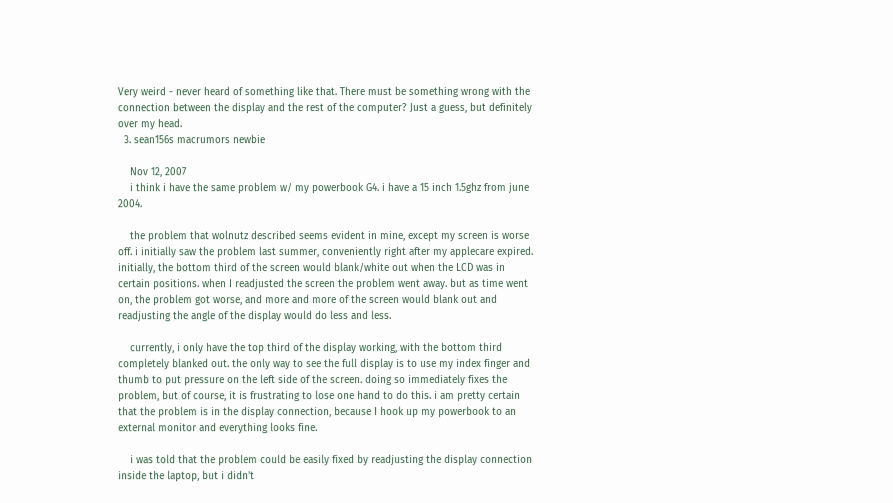Very weird - never heard of something like that. There must be something wrong with the connection between the display and the rest of the computer? Just a guess, but definitely over my head.
  3. sean156s macrumors newbie

    Nov 12, 2007
    i think i have the same problem w/ my powerbook G4. i have a 15 inch 1.5ghz from june 2004.

    the problem that wolnutz described seems evident in mine, except my screen is worse off. i initially saw the problem last summer, conveniently right after my applecare expired. initially, the bottom third of the screen would blank/white out when the LCD was in certain positions. when I readjusted the screen the problem went away. but as time went on, the problem got worse, and more and more of the screen would blank out and readjusting the angle of the display would do less and less.

    currently, i only have the top third of the display working, with the bottom third completely blanked out. the only way to see the full display is to use my index finger and thumb to put pressure on the left side of the screen. doing so immediately fixes the problem, but of course, it is frustrating to lose one hand to do this. i am pretty certain that the problem is in the display connection, because I hook up my powerbook to an external monitor and everything looks fine.

    i was told that the problem could be easily fixed by readjusting the display connection inside the laptop, but i didn't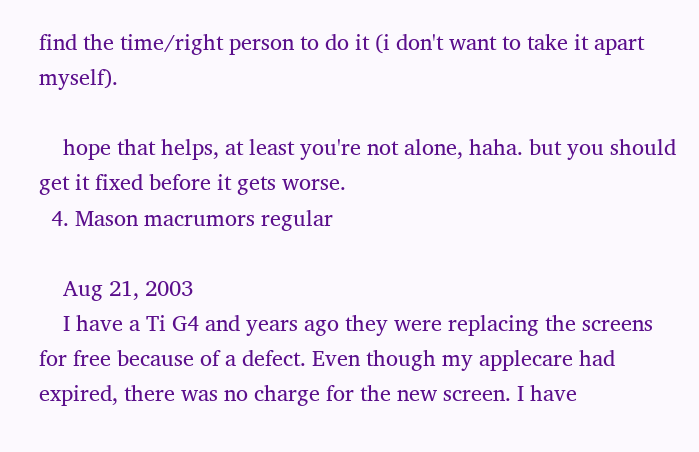find the time/right person to do it (i don't want to take it apart myself).

    hope that helps, at least you're not alone, haha. but you should get it fixed before it gets worse.
  4. Mason macrumors regular

    Aug 21, 2003
    I have a Ti G4 and years ago they were replacing the screens for free because of a defect. Even though my applecare had expired, there was no charge for the new screen. I have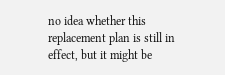no idea whether this replacement plan is still in effect, but it might be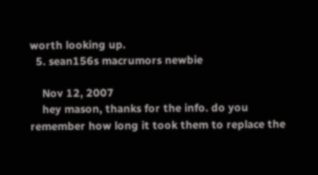worth looking up.
  5. sean156s macrumors newbie

    Nov 12, 2007
    hey mason, thanks for the info. do you remember how long it took them to replace the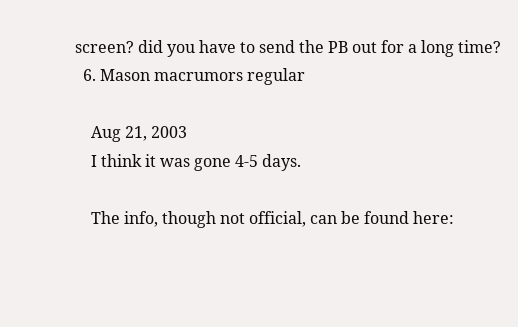screen? did you have to send the PB out for a long time?
  6. Mason macrumors regular

    Aug 21, 2003
    I think it was gone 4-5 days.

    The info, though not official, can be found here: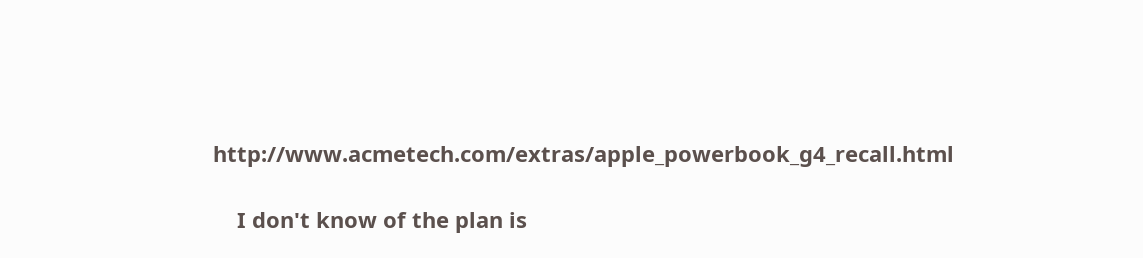http://www.acmetech.com/extras/apple_powerbook_g4_recall.html

    I don't know of the plan is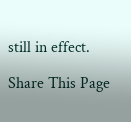still in effect.

Share This Page